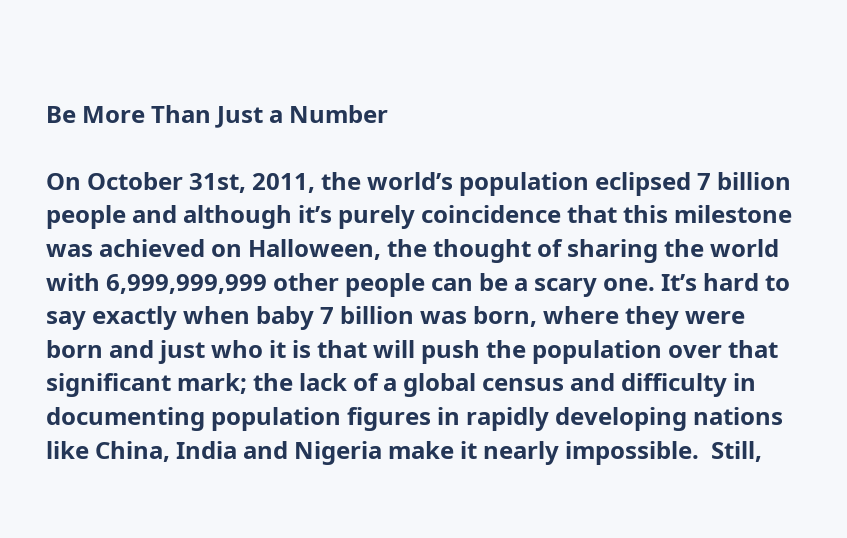Be More Than Just a Number

On October 31st, 2011, the world’s population eclipsed 7 billion people and although it’s purely coincidence that this milestone was achieved on Halloween, the thought of sharing the world with 6,999,999,999 other people can be a scary one. It’s hard to say exactly when baby 7 billion was born, where they were born and just who it is that will push the population over that significant mark; the lack of a global census and difficulty in  documenting population figures in rapidly developing nations like China, India and Nigeria make it nearly impossible.  Still,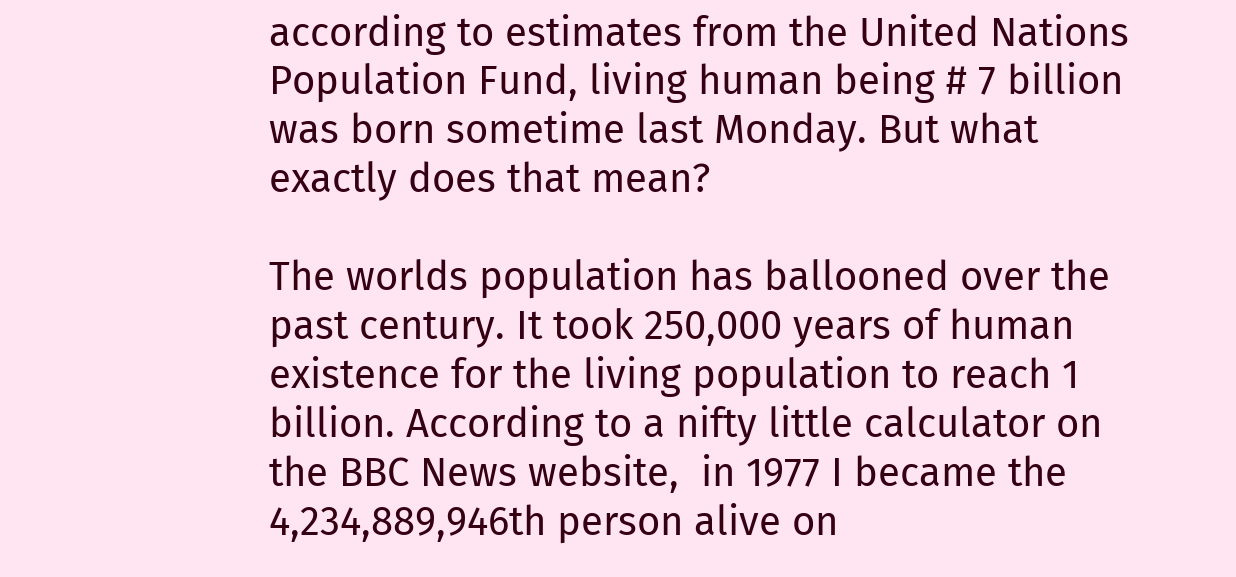according to estimates from the United Nations Population Fund, living human being # 7 billion was born sometime last Monday. But what exactly does that mean?

The worlds population has ballooned over the past century. It took 250,000 years of human existence for the living population to reach 1 billion. According to a nifty little calculator on the BBC News website,  in 1977 I became the 4,234,889,946th person alive on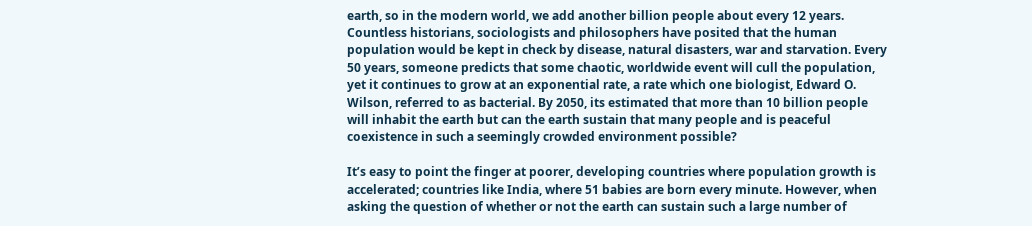earth, so in the modern world, we add another billion people about every 12 years. Countless historians, sociologists and philosophers have posited that the human population would be kept in check by disease, natural disasters, war and starvation. Every 50 years, someone predicts that some chaotic, worldwide event will cull the population, yet it continues to grow at an exponential rate, a rate which one biologist, Edward O. Wilson, referred to as bacterial. By 2050, its estimated that more than 10 billion people will inhabit the earth but can the earth sustain that many people and is peaceful coexistence in such a seemingly crowded environment possible?

It’s easy to point the finger at poorer, developing countries where population growth is accelerated; countries like India, where 51 babies are born every minute. However, when asking the question of whether or not the earth can sustain such a large number of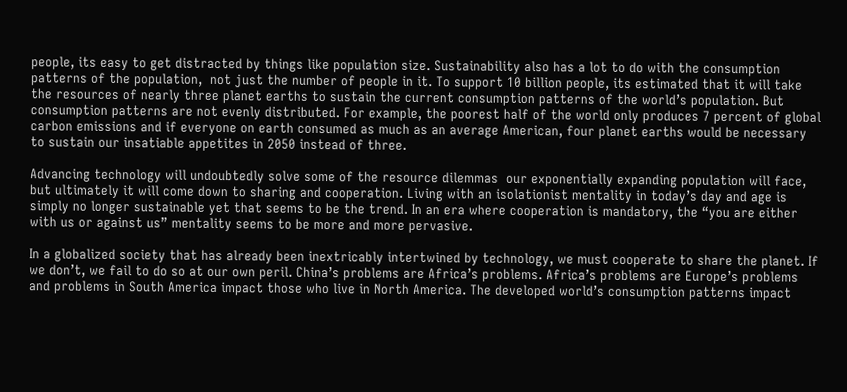people, its easy to get distracted by things like population size. Sustainability also has a lot to do with the consumption patterns of the population,  not just the number of people in it. To support 10 billion people, its estimated that it will take the resources of nearly three planet earths to sustain the current consumption patterns of the world’s population. But consumption patterns are not evenly distributed. For example, the poorest half of the world only produces 7 percent of global carbon emissions and if everyone on earth consumed as much as an average American, four planet earths would be necessary to sustain our insatiable appetites in 2050 instead of three.

Advancing technology will undoubtedly solve some of the resource dilemmas  our exponentially expanding population will face, but ultimately it will come down to sharing and cooperation. Living with an isolationist mentality in today’s day and age is simply no longer sustainable yet that seems to be the trend. In an era where cooperation is mandatory, the “you are either with us or against us” mentality seems to be more and more pervasive.

In a globalized society that has already been inextricably intertwined by technology, we must cooperate to share the planet. If we don’t, we fail to do so at our own peril. China’s problems are Africa’s problems. Africa’s problems are Europe’s problems and problems in South America impact those who live in North America. The developed world’s consumption patterns impact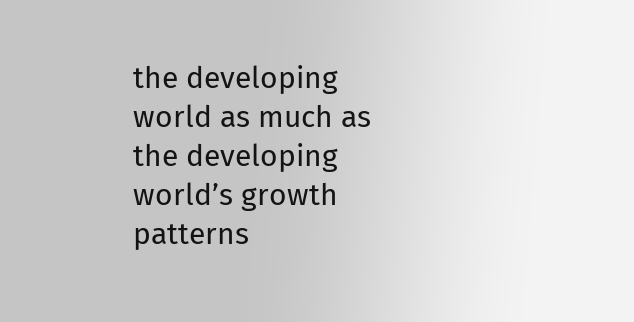the developing world as much as the developing world’s growth patterns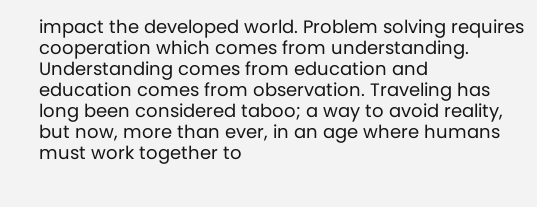impact the developed world. Problem solving requires cooperation which comes from understanding. Understanding comes from education and education comes from observation. Traveling has long been considered taboo; a way to avoid reality, but now, more than ever, in an age where humans must work together to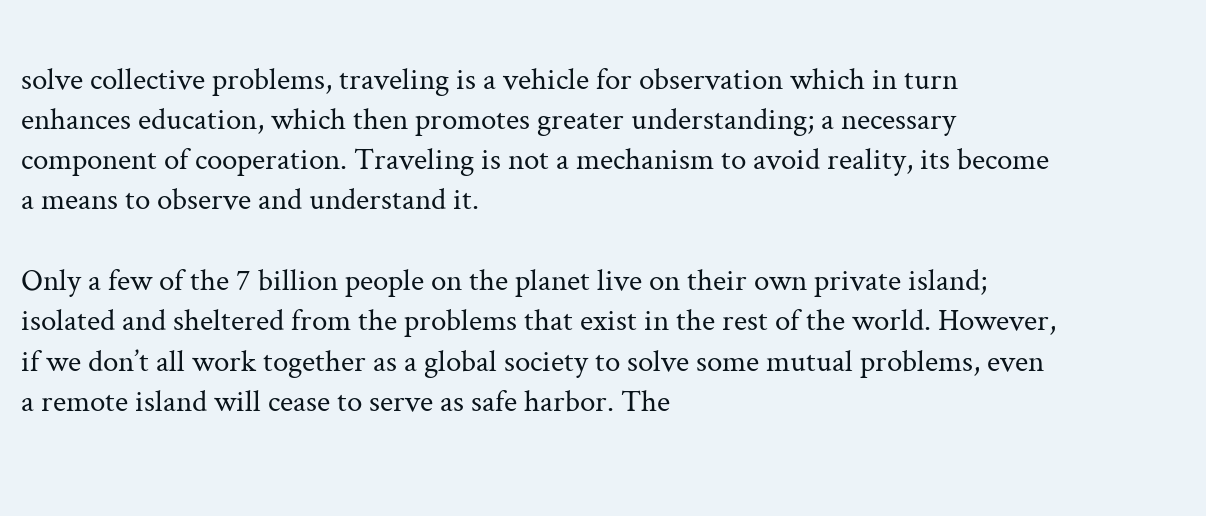solve collective problems, traveling is a vehicle for observation which in turn enhances education, which then promotes greater understanding; a necessary component of cooperation. Traveling is not a mechanism to avoid reality, its become a means to observe and understand it.

Only a few of the 7 billion people on the planet live on their own private island; isolated and sheltered from the problems that exist in the rest of the world. However, if we don’t all work together as a global society to solve some mutual problems, even a remote island will cease to serve as safe harbor. The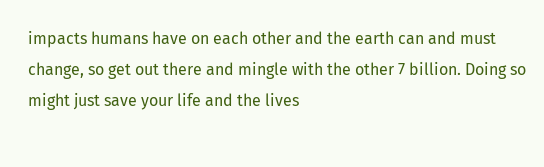impacts humans have on each other and the earth can and must change, so get out there and mingle with the other 7 billion. Doing so might just save your life and the lives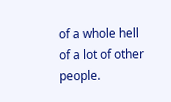of a whole hell of a lot of other people.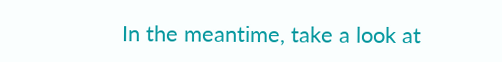In the meantime, take a look at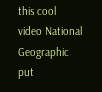this cool video National Geographic put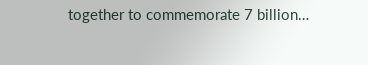together to commemorate 7 billion…